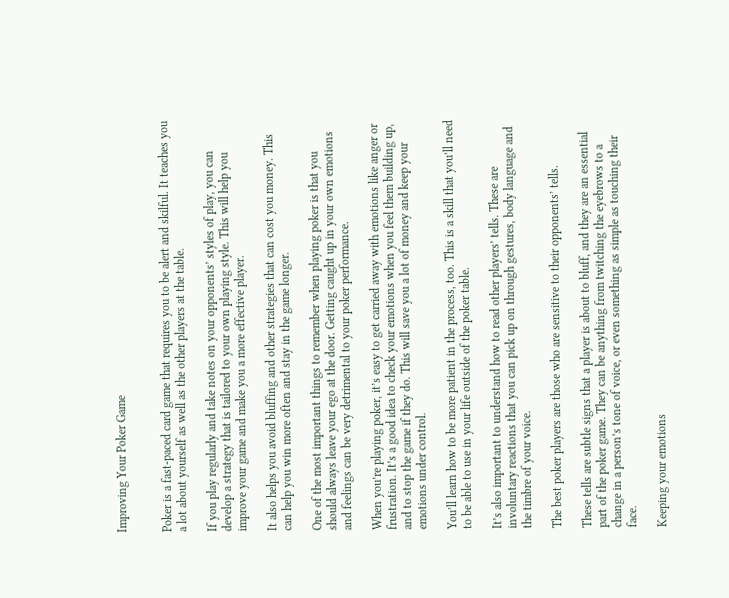Improving Your Poker Game


Poker is a fast-paced card game that requires you to be alert and skilful. It teaches you a lot about yourself as well as the other players at the table.

If you play regularly and take notes on your opponents’ styles of play, you can develop a strategy that is tailored to your own playing style. This will help you improve your game and make you a more effective player.

It also helps you avoid bluffing and other strategies that can cost you money. This can help you win more often and stay in the game longer.

One of the most important things to remember when playing poker is that you should always leave your ego at the door. Getting caught up in your own emotions and feelings can be very detrimental to your poker performance.

When you’re playing poker, it’s easy to get carried away with emotions like anger or frustration. It’s a good idea to check your emotions when you feel them building up, and to stop the game if they do. This will save you a lot of money and keep your emotions under control.

You’ll learn how to be more patient in the process, too. This is a skill that you’ll need to be able to use in your life outside of the poker table.

It’s also important to understand how to read other players’ tells. These are involuntary reactions that you can pick up on through gestures, body language and the timbre of your voice.

The best poker players are those who are sensitive to their opponents’ tells.

These tells are subtle signs that a player is about to bluff, and they are an essential part of the poker game. They can be anything from twitching the eyebrows to a change in a person’s tone of voice, or even something as simple as touching their face.

Keeping your emotions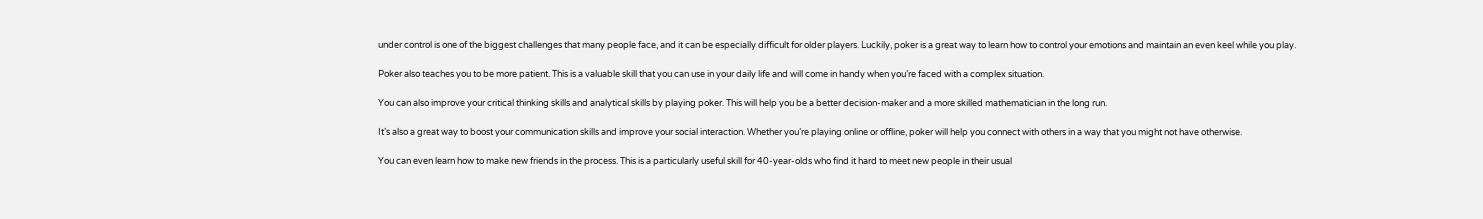under control is one of the biggest challenges that many people face, and it can be especially difficult for older players. Luckily, poker is a great way to learn how to control your emotions and maintain an even keel while you play.

Poker also teaches you to be more patient. This is a valuable skill that you can use in your daily life and will come in handy when you’re faced with a complex situation.

You can also improve your critical thinking skills and analytical skills by playing poker. This will help you be a better decision-maker and a more skilled mathematician in the long run.

It’s also a great way to boost your communication skills and improve your social interaction. Whether you’re playing online or offline, poker will help you connect with others in a way that you might not have otherwise.

You can even learn how to make new friends in the process. This is a particularly useful skill for 40-year-olds who find it hard to meet new people in their usual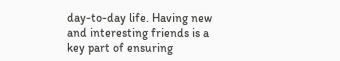day-to-day life. Having new and interesting friends is a key part of ensuring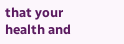that your health and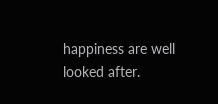happiness are well looked after.